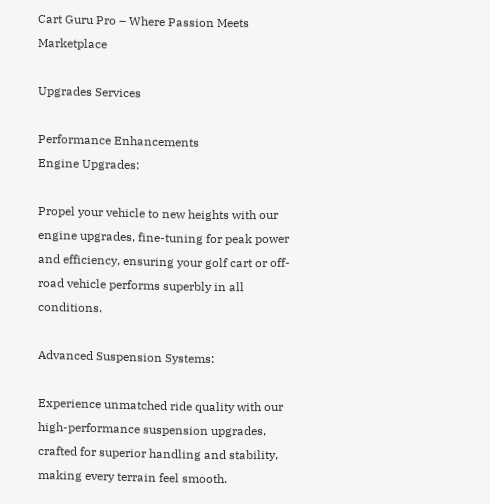Cart Guru Pro – Where Passion Meets Marketplace

Upgrades Services

Performance Enhancements
Engine Upgrades:

Propel your vehicle to new heights with our engine upgrades, fine-tuning for peak power and efficiency, ensuring your golf cart or off-road vehicle performs superbly in all conditions.

Advanced Suspension Systems:

Experience unmatched ride quality with our high-performance suspension upgrades, crafted for superior handling and stability, making every terrain feel smooth.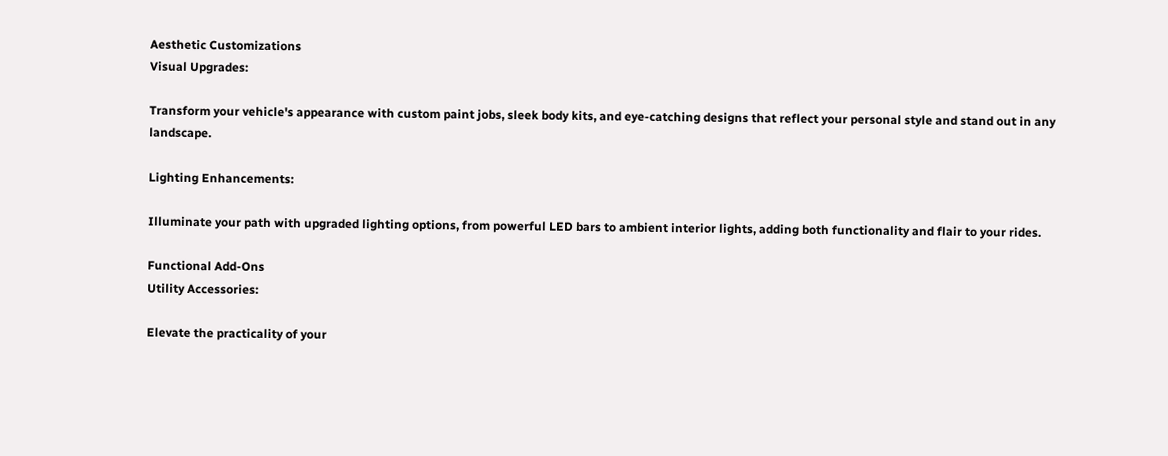Aesthetic Customizations
Visual Upgrades:

Transform your vehicle's appearance with custom paint jobs, sleek body kits, and eye-catching designs that reflect your personal style and stand out in any landscape.

Lighting Enhancements:

Illuminate your path with upgraded lighting options, from powerful LED bars to ambient interior lights, adding both functionality and flair to your rides.

Functional Add-Ons
Utility Accessories:

Elevate the practicality of your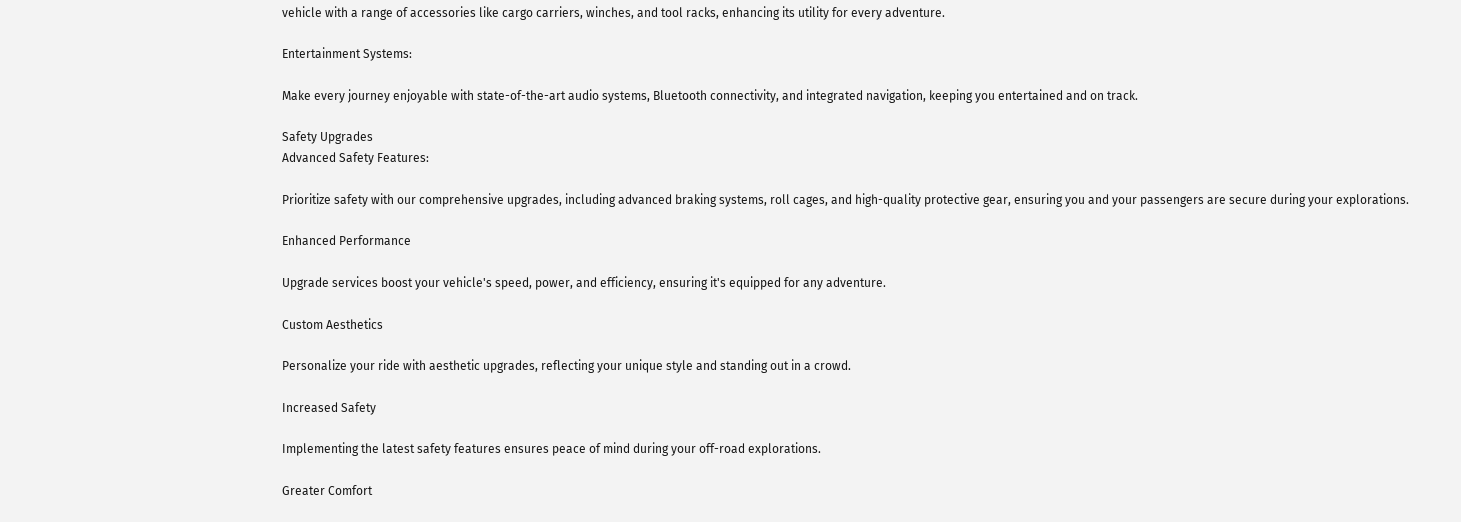vehicle with a range of accessories like cargo carriers, winches, and tool racks, enhancing its utility for every adventure.

Entertainment Systems:

Make every journey enjoyable with state-of-the-art audio systems, Bluetooth connectivity, and integrated navigation, keeping you entertained and on track.

Safety Upgrades
Advanced Safety Features:

Prioritize safety with our comprehensive upgrades, including advanced braking systems, roll cages, and high-quality protective gear, ensuring you and your passengers are secure during your explorations.

Enhanced Performance

Upgrade services boost your vehicle's speed, power, and efficiency, ensuring it's equipped for any adventure.

Custom Aesthetics

Personalize your ride with aesthetic upgrades, reflecting your unique style and standing out in a crowd.

Increased Safety

Implementing the latest safety features ensures peace of mind during your off-road explorations.

Greater Comfort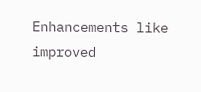Enhancements like improved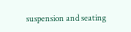suspension and seating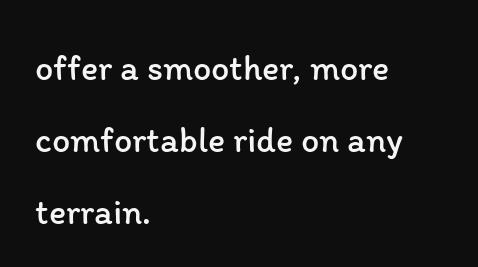offer a smoother, more comfortable ride on any terrain.